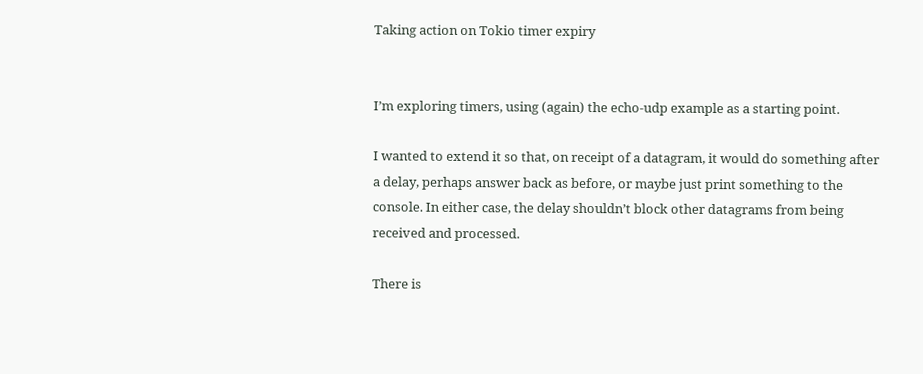Taking action on Tokio timer expiry


I’m exploring timers, using (again) the echo-udp example as a starting point.

I wanted to extend it so that, on receipt of a datagram, it would do something after a delay, perhaps answer back as before, or maybe just print something to the console. In either case, the delay shouldn’t block other datagrams from being received and processed.

There is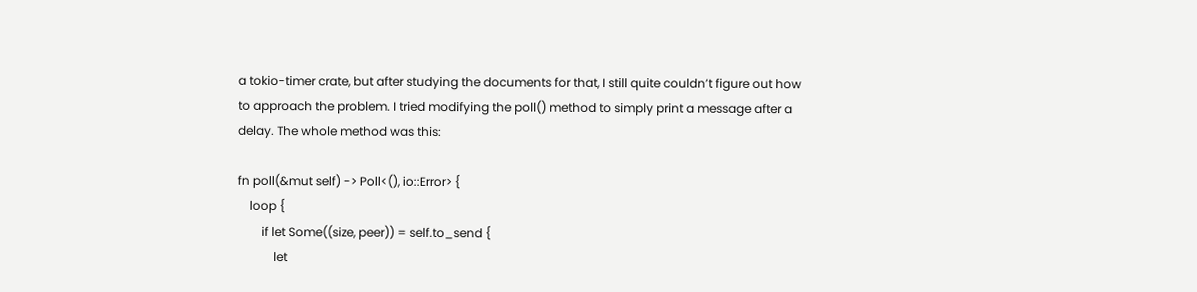a tokio-timer crate, but after studying the documents for that, I still quite couldn’t figure out how to approach the problem. I tried modifying the poll() method to simply print a message after a delay. The whole method was this:

fn poll(&mut self) -> Poll<(), io::Error> {
    loop {
        if let Some((size, peer)) = self.to_send {
            let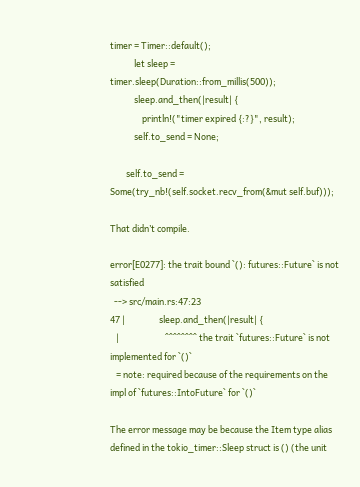timer = Timer::default();
            let sleep = timer.sleep(Duration::from_millis(500));
            sleep.and_then(|result| {
                println!("timer expired {:?}", result);
            self.to_send = None;

        self.to_send = Some(try_nb!(self.socket.recv_from(&mut self.buf)));

That didn’t compile.

error[E0277]: the trait bound `(): futures::Future` is not satisfied
  --> src/main.rs:47:23
47 |                 sleep.and_then(|result| {
   |                       ^^^^^^^^ the trait `futures::Future` is not implemented for `()`
   = note: required because of the requirements on the impl of `futures::IntoFuture` for `()`

The error message may be because the Item type alias defined in the tokio_timer::Sleep struct is () (the unit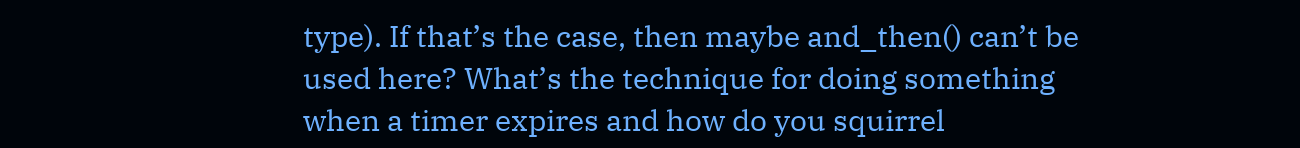type). If that’s the case, then maybe and_then() can’t be used here? What’s the technique for doing something when a timer expires and how do you squirrel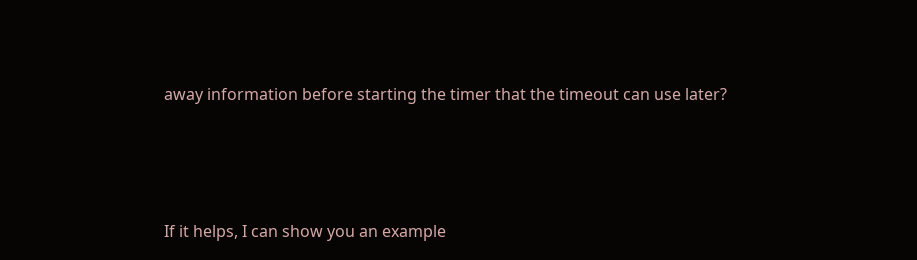away information before starting the timer that the timeout can use later?




If it helps, I can show you an example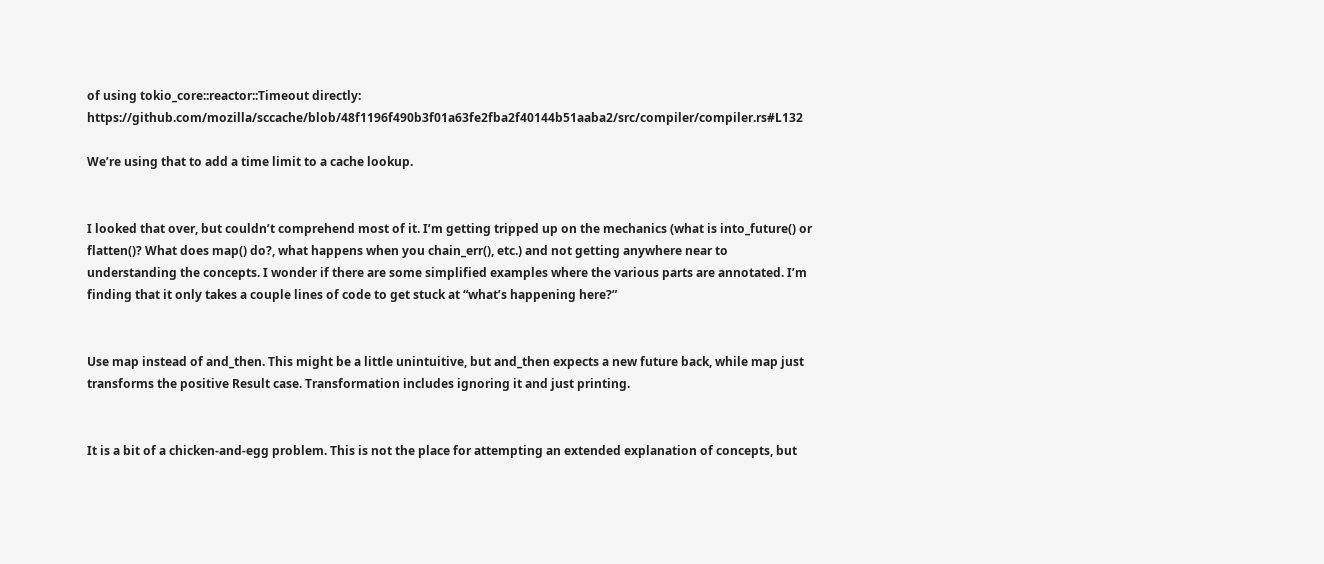of using tokio_core::reactor::Timeout directly: https://github.com/mozilla/sccache/blob/48f1196f490b3f01a63fe2fba2f40144b51aaba2/src/compiler/compiler.rs#L132

We’re using that to add a time limit to a cache lookup.


I looked that over, but couldn’t comprehend most of it. I’m getting tripped up on the mechanics (what is into_future() or flatten()? What does map() do?, what happens when you chain_err(), etc.) and not getting anywhere near to understanding the concepts. I wonder if there are some simplified examples where the various parts are annotated. I’m finding that it only takes a couple lines of code to get stuck at “what’s happening here?”


Use map instead of and_then. This might be a little unintuitive, but and_then expects a new future back, while map just transforms the positive Result case. Transformation includes ignoring it and just printing.


It is a bit of a chicken-and-egg problem. This is not the place for attempting an extended explanation of concepts, but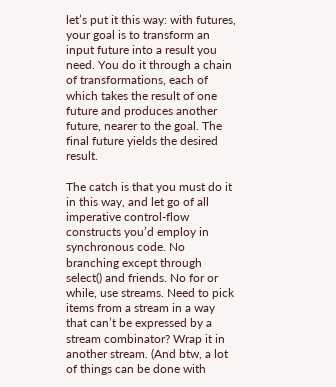let’s put it this way: with futures, your goal is to transform an input future into a result you need. You do it through a chain of transformations, each of which takes the result of one future and produces another future, nearer to the goal. The final future yields the desired result.

The catch is that you must do it in this way, and let go of all imperative control-flow constructs you’d employ in synchronous code. No branching except through select() and friends. No for or while, use streams. Need to pick items from a stream in a way that can’t be expressed by a stream combinator? Wrap it in another stream. (And btw, a lot of things can be done with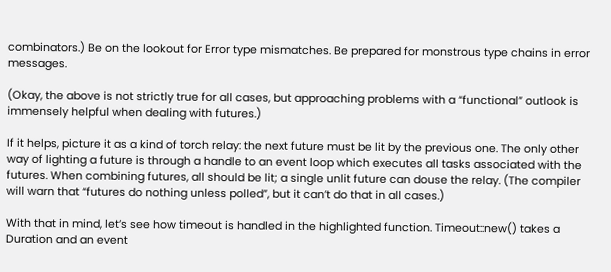combinators.) Be on the lookout for Error type mismatches. Be prepared for monstrous type chains in error messages.

(Okay, the above is not strictly true for all cases, but approaching problems with a “functional” outlook is immensely helpful when dealing with futures.)

If it helps, picture it as a kind of torch relay: the next future must be lit by the previous one. The only other way of lighting a future is through a handle to an event loop which executes all tasks associated with the futures. When combining futures, all should be lit; a single unlit future can douse the relay. (The compiler will warn that “futures do nothing unless polled”, but it can’t do that in all cases.)

With that in mind, let’s see how timeout is handled in the highlighted function. Timeout::new() takes a Duration and an event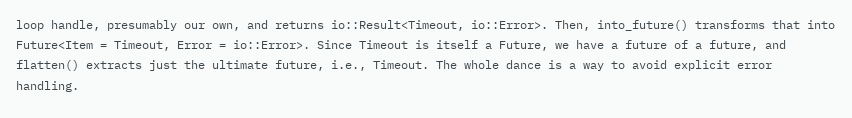loop handle, presumably our own, and returns io::Result<Timeout, io::Error>. Then, into_future() transforms that into Future<Item = Timeout, Error = io::Error>. Since Timeout is itself a Future, we have a future of a future, and flatten() extracts just the ultimate future, i.e., Timeout. The whole dance is a way to avoid explicit error handling.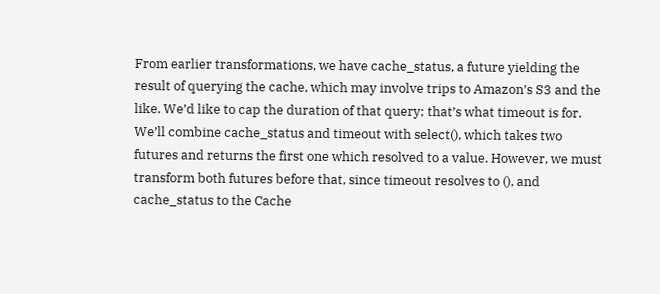From earlier transformations, we have cache_status, a future yielding the result of querying the cache, which may involve trips to Amazon’s S3 and the like. We’d like to cap the duration of that query; that’s what timeout is for. We’ll combine cache_status and timeout with select(), which takes two futures and returns the first one which resolved to a value. However, we must transform both futures before that, since timeout resolves to (), and cache_status to the Cache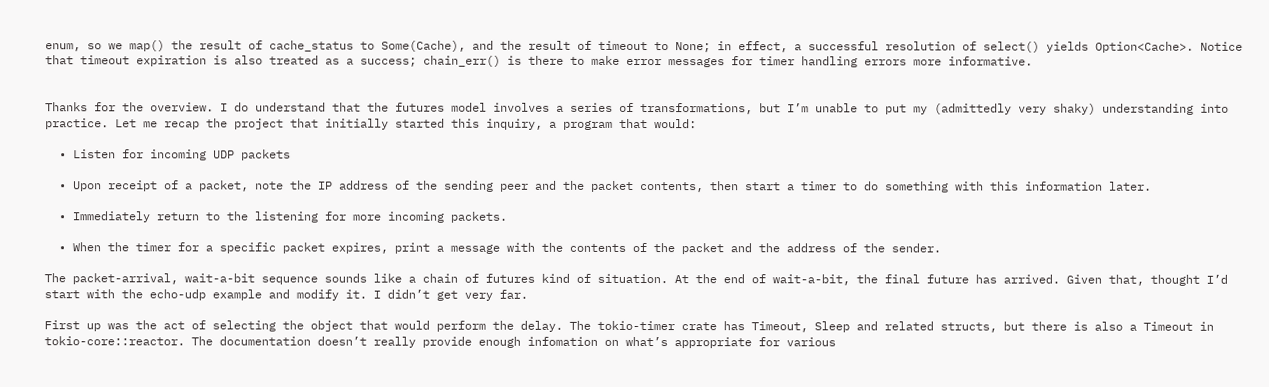enum, so we map() the result of cache_status to Some(Cache), and the result of timeout to None; in effect, a successful resolution of select() yields Option<Cache>. Notice that timeout expiration is also treated as a success; chain_err() is there to make error messages for timer handling errors more informative.


Thanks for the overview. I do understand that the futures model involves a series of transformations, but I’m unable to put my (admittedly very shaky) understanding into practice. Let me recap the project that initially started this inquiry, a program that would:

  • Listen for incoming UDP packets

  • Upon receipt of a packet, note the IP address of the sending peer and the packet contents, then start a timer to do something with this information later.

  • Immediately return to the listening for more incoming packets.

  • When the timer for a specific packet expires, print a message with the contents of the packet and the address of the sender.

The packet-arrival, wait-a-bit sequence sounds like a chain of futures kind of situation. At the end of wait-a-bit, the final future has arrived. Given that, thought I’d start with the echo-udp example and modify it. I didn’t get very far.

First up was the act of selecting the object that would perform the delay. The tokio-timer crate has Timeout, Sleep and related structs, but there is also a Timeout in tokio-core::reactor. The documentation doesn’t really provide enough infomation on what’s appropriate for various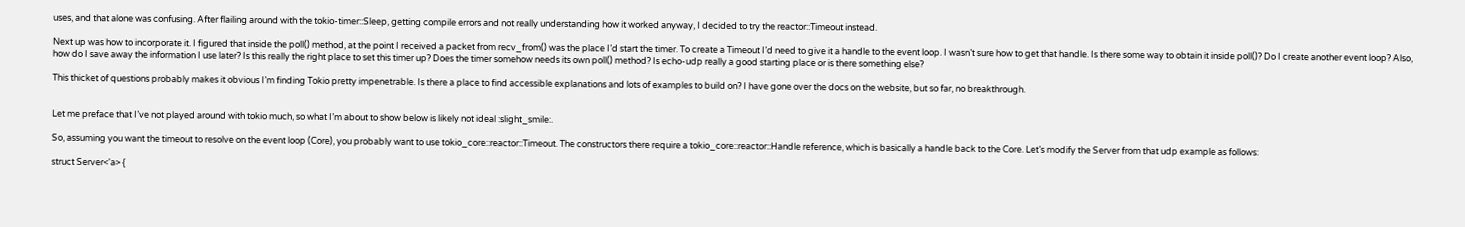uses, and that alone was confusing. After flailing around with the tokio-timer::Sleep, getting compile errors and not really understanding how it worked anyway, I decided to try the reactor::Timeout instead.

Next up was how to incorporate it. I figured that inside the poll() method, at the point I received a packet from recv_from() was the place I’d start the timer. To create a Timeout I’d need to give it a handle to the event loop. I wasn’t sure how to get that handle. Is there some way to obtain it inside poll()? Do I create another event loop? Also, how do I save away the information I use later? Is this really the right place to set this timer up? Does the timer somehow needs its own poll() method? Is echo-udp really a good starting place or is there something else?

This thicket of questions probably makes it obvious I’m finding Tokio pretty impenetrable. Is there a place to find accessible explanations and lots of examples to build on? I have gone over the docs on the website, but so far, no breakthrough.


Let me preface that I’ve not played around with tokio much, so what I’m about to show below is likely not ideal :slight_smile:.

So, assuming you want the timeout to resolve on the event loop (Core), you probably want to use tokio_core::reactor::Timeout. The constructors there require a tokio_core::reactor::Handle reference, which is basically a handle back to the Core. Let’s modify the Server from that udp example as follows:

struct Server<'a> {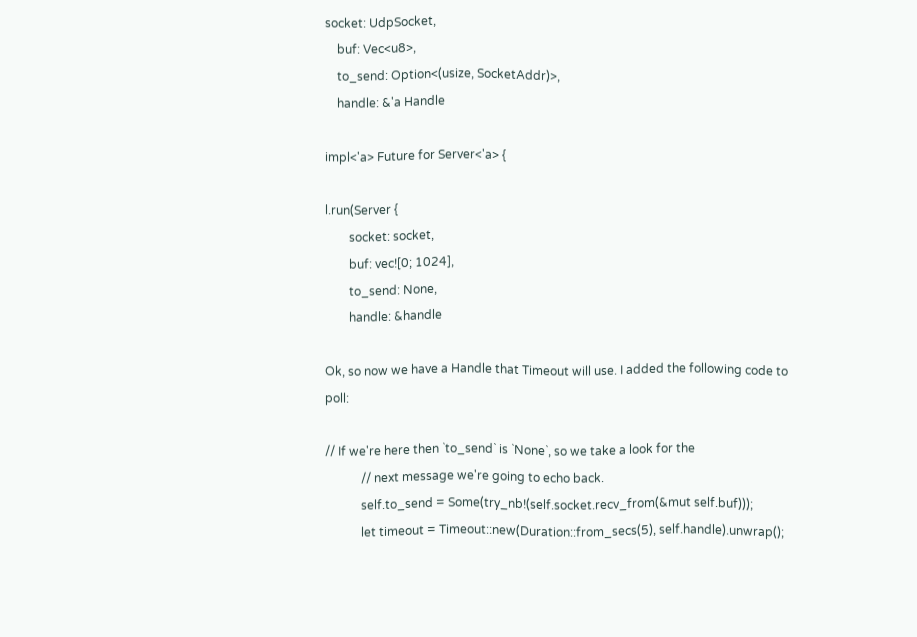socket: UdpSocket,
    buf: Vec<u8>,
    to_send: Option<(usize, SocketAddr)>,
    handle: &'a Handle

impl<'a> Future for Server<'a> {

l.run(Server {
        socket: socket,
        buf: vec![0; 1024],
        to_send: None,
        handle: &handle

Ok, so now we have a Handle that Timeout will use. I added the following code to poll:

// If we're here then `to_send` is `None`, so we take a look for the
            // next message we're going to echo back.
            self.to_send = Some(try_nb!(self.socket.recv_from(&mut self.buf)));
            let timeout = Timeout::new(Duration::from_secs(5), self.handle).unwrap();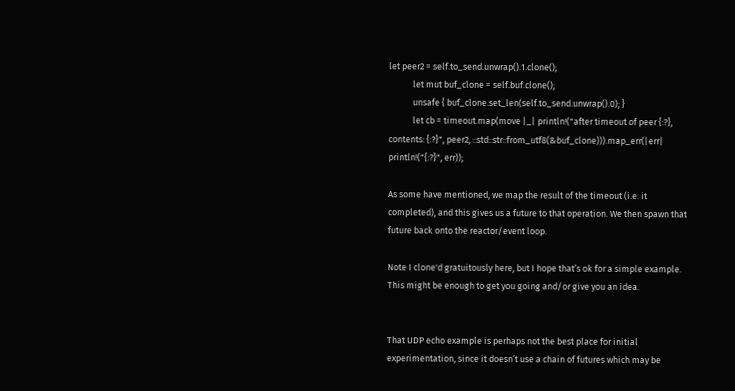let peer2 = self.to_send.unwrap().1.clone();
            let mut buf_clone = self.buf.clone();
            unsafe { buf_clone.set_len(self.to_send.unwrap().0); }
            let cb = timeout.map(move |_| println!("after timeout of peer {:?}, contents: {:?}", peer2, ::std::str::from_utf8(&buf_clone))).map_err(|err| println!("{:?}", err));

As some have mentioned, we map the result of the timeout (i.e. it completed), and this gives us a future to that operation. We then spawn that future back onto the reactor/event loop.

Note I clone'd gratuitously here, but I hope that’s ok for a simple example. This might be enough to get you going and/or give you an idea.


That UDP echo example is perhaps not the best place for initial experimentation, since it doesn’t use a chain of futures which may be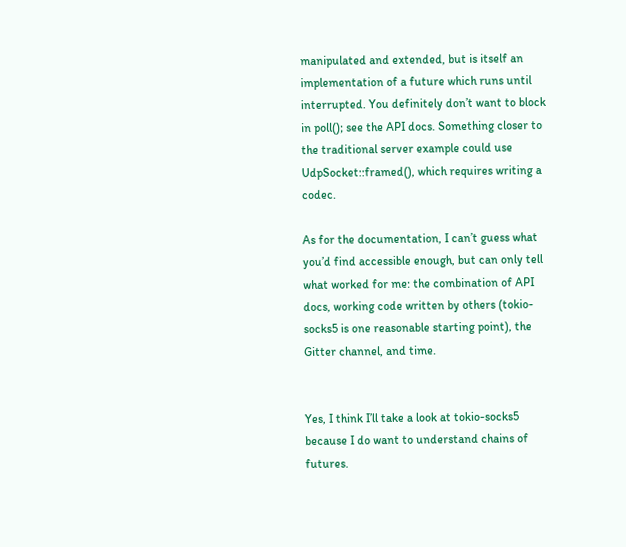manipulated and extended, but is itself an implementation of a future which runs until interrupted. You definitely don’t want to block in poll(); see the API docs. Something closer to the traditional server example could use UdpSocket::framed(), which requires writing a codec.

As for the documentation, I can’t guess what you’d find accessible enough, but can only tell what worked for me: the combination of API docs, working code written by others (tokio-socks5 is one reasonable starting point), the Gitter channel, and time.


Yes, I think I’ll take a look at tokio-socks5 because I do want to understand chains of futures.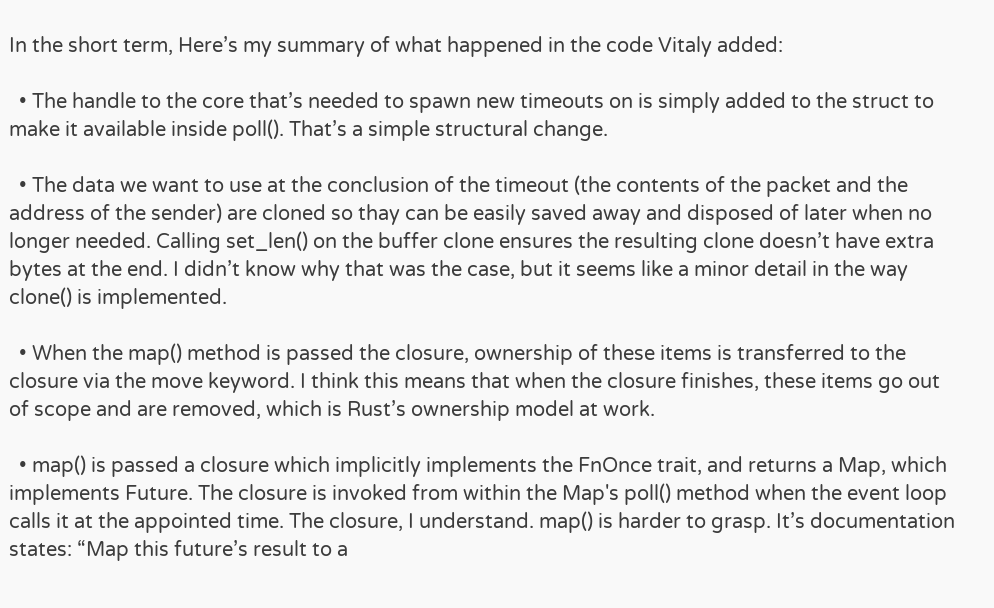In the short term, Here’s my summary of what happened in the code Vitaly added:

  • The handle to the core that’s needed to spawn new timeouts on is simply added to the struct to make it available inside poll(). That’s a simple structural change.

  • The data we want to use at the conclusion of the timeout (the contents of the packet and the address of the sender) are cloned so thay can be easily saved away and disposed of later when no longer needed. Calling set_len() on the buffer clone ensures the resulting clone doesn’t have extra bytes at the end. I didn’t know why that was the case, but it seems like a minor detail in the way clone() is implemented.

  • When the map() method is passed the closure, ownership of these items is transferred to the closure via the move keyword. I think this means that when the closure finishes, these items go out of scope and are removed, which is Rust’s ownership model at work.

  • map() is passed a closure which implicitly implements the FnOnce trait, and returns a Map, which implements Future. The closure is invoked from within the Map's poll() method when the event loop calls it at the appointed time. The closure, I understand. map() is harder to grasp. It’s documentation states: “Map this future’s result to a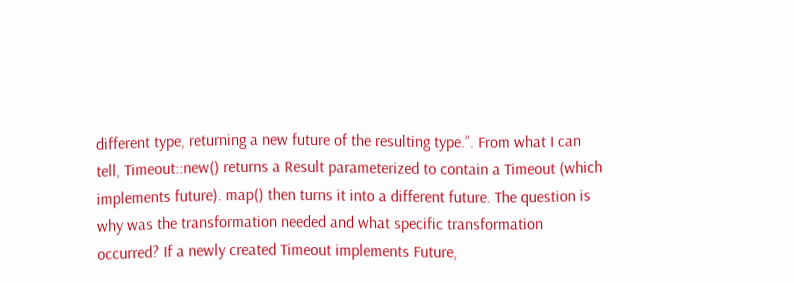different type, returning a new future of the resulting type.”. From what I can tell, Timeout::new() returns a Result parameterized to contain a Timeout (which implements future). map() then turns it into a different future. The question is why was the transformation needed and what specific transformation occurred? If a newly created Timeout implements Future,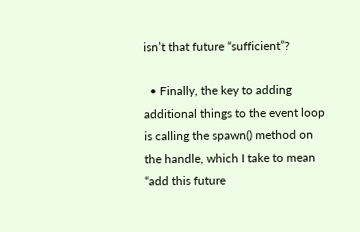isn’t that future “sufficient”?

  • Finally, the key to adding additional things to the event loop is calling the spawn() method on the handle, which I take to mean “add this future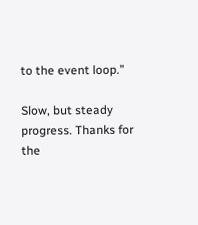to the event loop.”

Slow, but steady progress. Thanks for the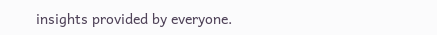insights provided by everyone.